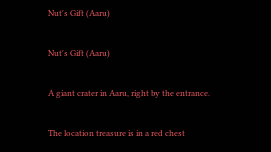Nut's Gift (Aaru)

Nut's Gift (Aaru)

A giant crater in Aaru, right by the entrance.

The location treasure is in a red chest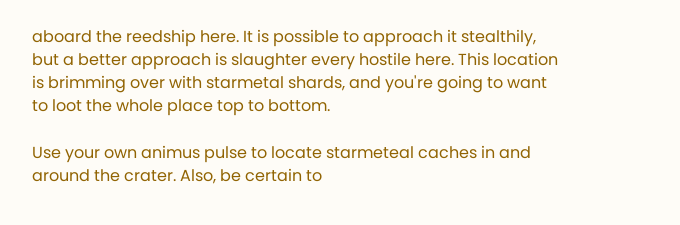aboard the reedship here. It is possible to approach it stealthily, but a better approach is slaughter every hostile here. This location is brimming over with starmetal shards, and you're going to want to loot the whole place top to bottom.

Use your own animus pulse to locate starmeteal caches in and around the crater. Also, be certain to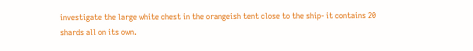investigate the large white chest in the orangeish tent close to the ship- it contains 20 shards all on its own.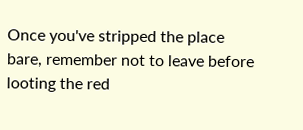Once you've stripped the place bare, remember not to leave before looting the red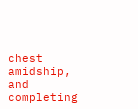chest amidship, and completing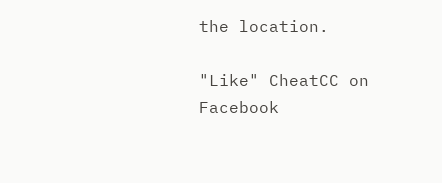the location.

"Like" CheatCC on Facebook